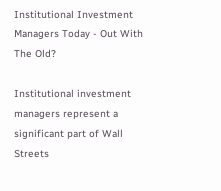Institutional Investment Managers Today - Out With The Old?

Institutional investment managers represent a significant part of Wall Streets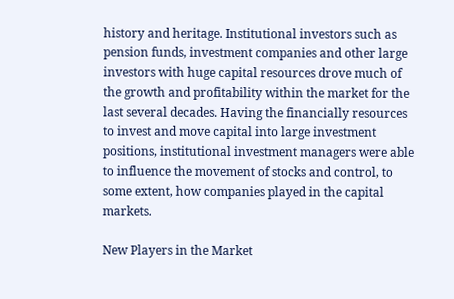history and heritage. Institutional investors such as pension funds, investment companies and other large investors with huge capital resources drove much of the growth and profitability within the market for the last several decades. Having the financially resources to invest and move capital into large investment positions, institutional investment managers were able to influence the movement of stocks and control, to some extent, how companies played in the capital markets.

New Players in the Market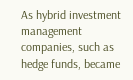As hybrid investment management companies, such as hedge funds, became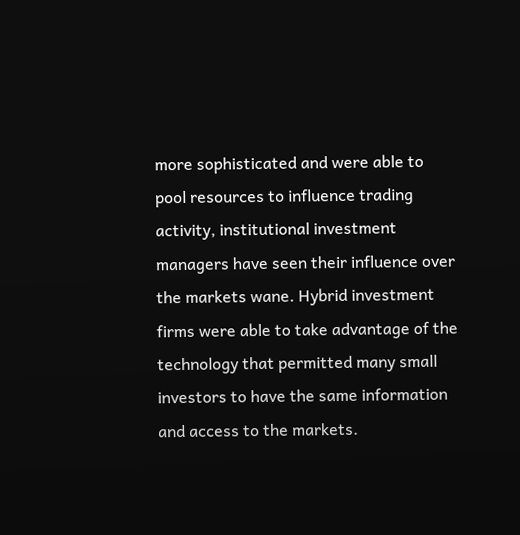more sophisticated and were able to pool resources to influence trading activity, institutional investment managers have seen their influence over the markets wane. Hybrid investment firms were able to take advantage of the technology that permitted many small investors to have the same information and access to the markets.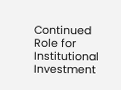Continued Role for Institutional Investment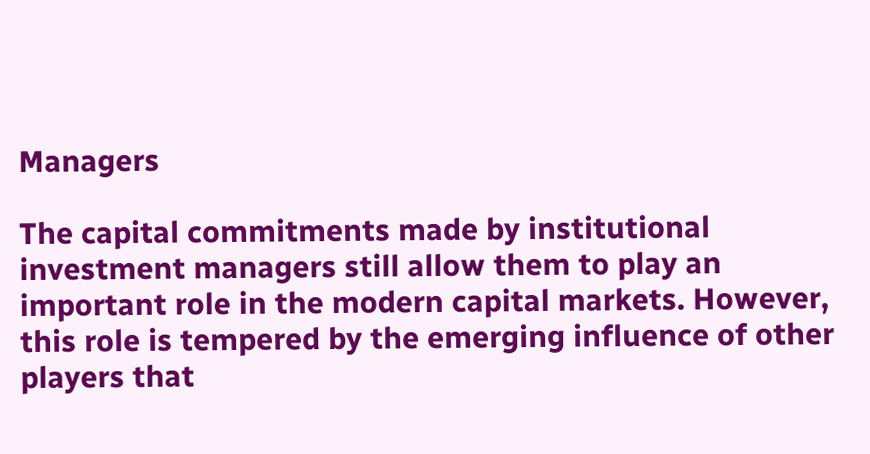Managers

The capital commitments made by institutional investment managers still allow them to play an important role in the modern capital markets. However, this role is tempered by the emerging influence of other players that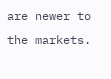are newer to the markets.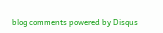blog comments powered by Disqus